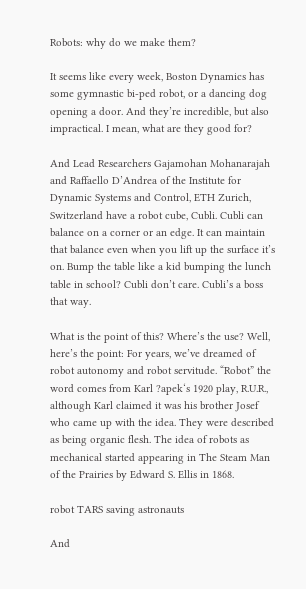Robots: why do we make them?

It seems like every week, Boston Dynamics has some gymnastic bi-ped robot, or a dancing dog opening a door. And they’re incredible, but also impractical. I mean, what are they good for?

And Lead Researchers Gajamohan Mohanarajah and Raffaello D’Andrea of the Institute for Dynamic Systems and Control, ETH Zurich, Switzerland have a robot cube, Cubli. Cubli can balance on a corner or an edge. It can maintain that balance even when you lift up the surface it’s on. Bump the table like a kid bumping the lunch table in school? Cubli don’t care. Cubli’s a boss that way.

What is the point of this? Where’s the use? Well, here’s the point: For years, we’ve dreamed of robot autonomy and robot servitude. “Robot” the word comes from Karl ?apek‘s 1920 play, R.U.R., although Karl claimed it was his brother Josef who came up with the idea. They were described as being organic flesh. The idea of robots as mechanical started appearing in The Steam Man of the Prairies by Edward S. Ellis in 1868.

robot TARS saving astronauts

And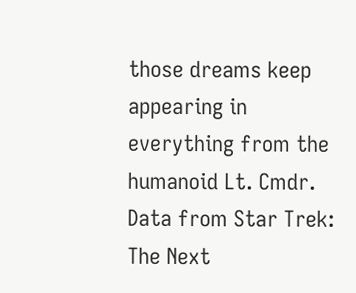those dreams keep appearing in everything from the humanoid Lt. Cmdr. Data from Star Trek: The Next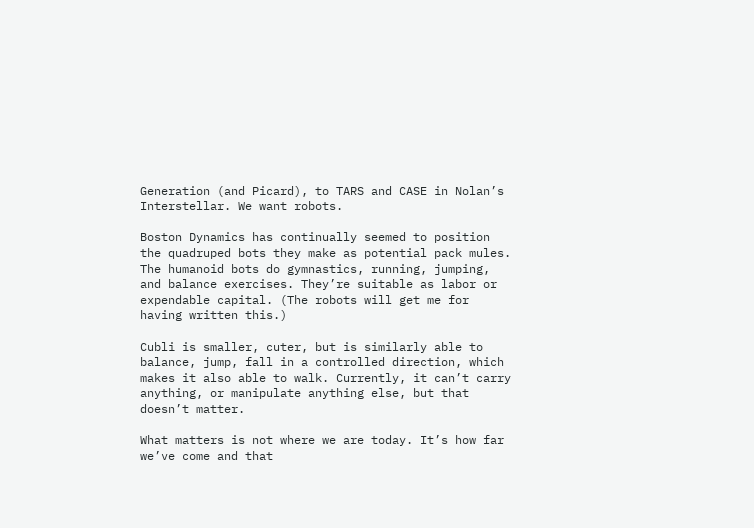Generation (and Picard), to TARS and CASE in Nolan’s Interstellar. We want robots.

Boston Dynamics has continually seemed to position the quadruped bots they make as potential pack mules. The humanoid bots do gymnastics, running, jumping, and balance exercises. They’re suitable as labor or expendable capital. (The robots will get me for having written this.)

Cubli is smaller, cuter, but is similarly able to balance, jump, fall in a controlled direction, which makes it also able to walk. Currently, it can’t carry anything, or manipulate anything else, but that doesn’t matter.

What matters is not where we are today. It’s how far we’ve come and that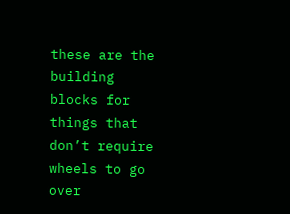these are the building blocks for things that don’t require wheels to go over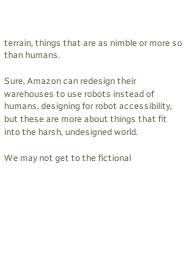terrain, things that are as nimble or more so than humans.

Sure, Amazon can redesign their warehouses to use robots instead of humans, designing for robot accessibility, but these are more about things that fit into the harsh, undesigned world.

We may not get to the fictional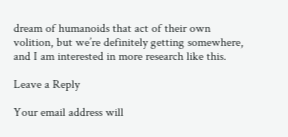dream of humanoids that act of their own volition, but we’re definitely getting somewhere, and I am interested in more research like this.

Leave a Reply

Your email address will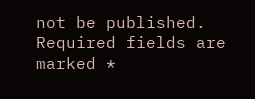not be published. Required fields are marked *